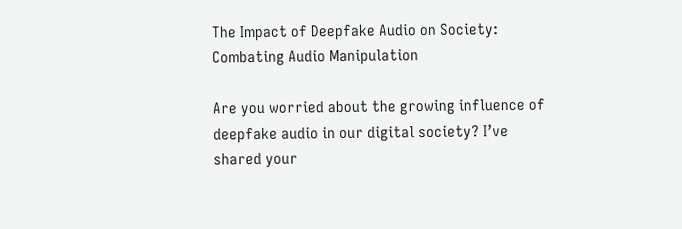The Impact of Deepfake Audio on Society: Combating Audio Manipulation

Are you worried about the growing influence of deepfake audio in our digital society? I’ve shared your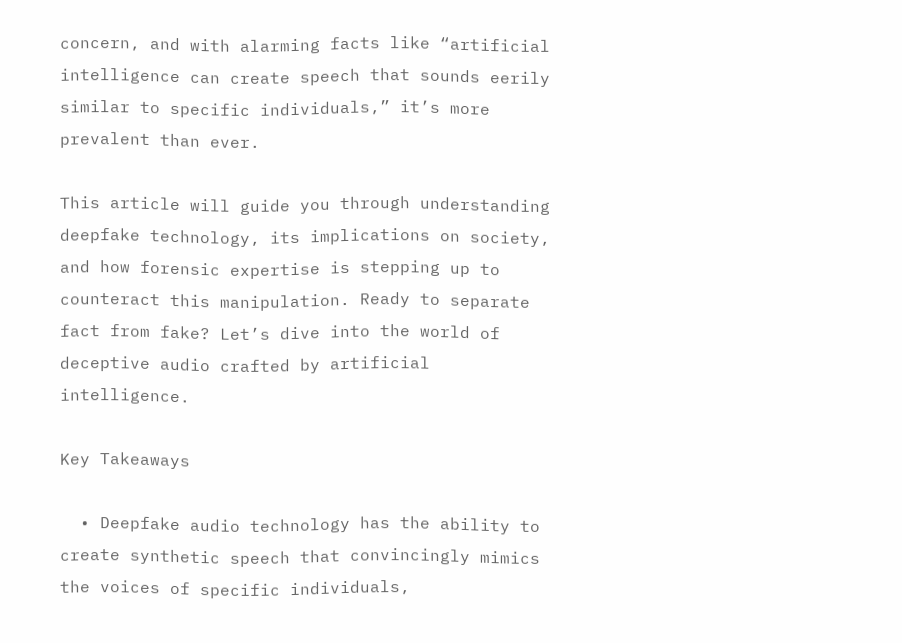concern, and with alarming facts like “artificial intelligence can create speech that sounds eerily similar to specific individuals,” it’s more prevalent than ever.

This article will guide you through understanding deepfake technology, its implications on society, and how forensic expertise is stepping up to counteract this manipulation. Ready to separate fact from fake? Let’s dive into the world of deceptive audio crafted by artificial intelligence.

Key Takeaways

  • Deepfake audio technology has the ability to create synthetic speech that convincingly mimics the voices of specific individuals,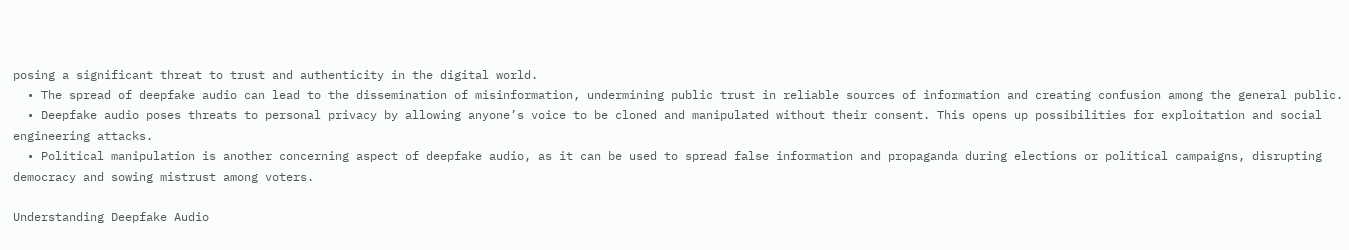posing a significant threat to trust and authenticity in the digital world.
  • The spread of deepfake audio can lead to the dissemination of misinformation, undermining public trust in reliable sources of information and creating confusion among the general public.
  • Deepfake audio poses threats to personal privacy by allowing anyone’s voice to be cloned and manipulated without their consent. This opens up possibilities for exploitation and social engineering attacks.
  • Political manipulation is another concerning aspect of deepfake audio, as it can be used to spread false information and propaganda during elections or political campaigns, disrupting democracy and sowing mistrust among voters.

Understanding Deepfake Audio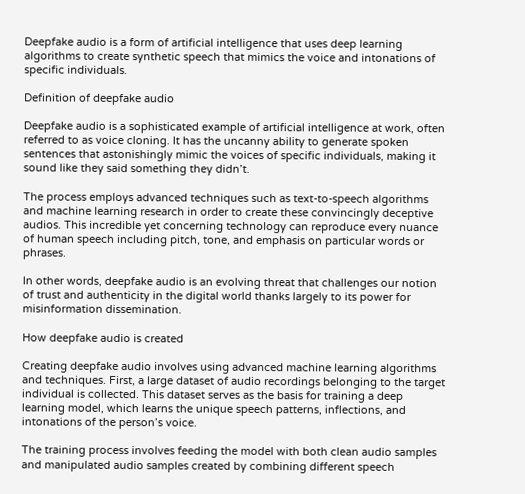Deepfake audio is a form of artificial intelligence that uses deep learning algorithms to create synthetic speech that mimics the voice and intonations of specific individuals.

Definition of deepfake audio

Deepfake audio is a sophisticated example of artificial intelligence at work, often referred to as voice cloning. It has the uncanny ability to generate spoken sentences that astonishingly mimic the voices of specific individuals, making it sound like they said something they didn’t.

The process employs advanced techniques such as text-to-speech algorithms and machine learning research in order to create these convincingly deceptive audios. This incredible yet concerning technology can reproduce every nuance of human speech including pitch, tone, and emphasis on particular words or phrases.

In other words, deepfake audio is an evolving threat that challenges our notion of trust and authenticity in the digital world thanks largely to its power for misinformation dissemination.

How deepfake audio is created

Creating deepfake audio involves using advanced machine learning algorithms and techniques. First, a large dataset of audio recordings belonging to the target individual is collected. This dataset serves as the basis for training a deep learning model, which learns the unique speech patterns, inflections, and intonations of the person’s voice.

The training process involves feeding the model with both clean audio samples and manipulated audio samples created by combining different speech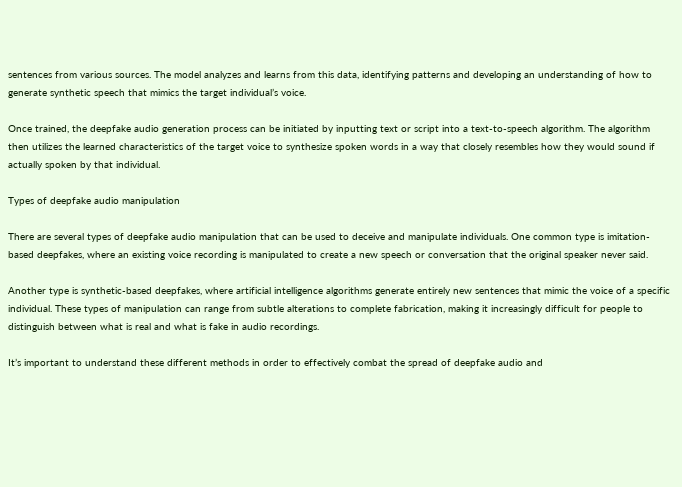sentences from various sources. The model analyzes and learns from this data, identifying patterns and developing an understanding of how to generate synthetic speech that mimics the target individual’s voice.

Once trained, the deepfake audio generation process can be initiated by inputting text or script into a text-to-speech algorithm. The algorithm then utilizes the learned characteristics of the target voice to synthesize spoken words in a way that closely resembles how they would sound if actually spoken by that individual.

Types of deepfake audio manipulation

There are several types of deepfake audio manipulation that can be used to deceive and manipulate individuals. One common type is imitation-based deepfakes, where an existing voice recording is manipulated to create a new speech or conversation that the original speaker never said.

Another type is synthetic-based deepfakes, where artificial intelligence algorithms generate entirely new sentences that mimic the voice of a specific individual. These types of manipulation can range from subtle alterations to complete fabrication, making it increasingly difficult for people to distinguish between what is real and what is fake in audio recordings.

It’s important to understand these different methods in order to effectively combat the spread of deepfake audio and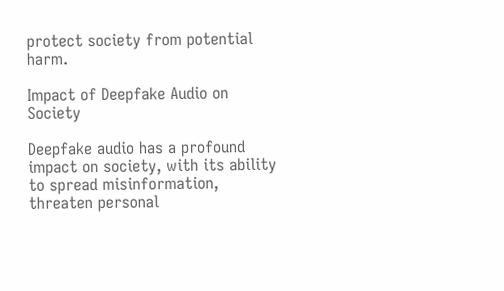protect society from potential harm.

Impact of Deepfake Audio on Society

Deepfake audio has a profound impact on society, with its ability to spread misinformation, threaten personal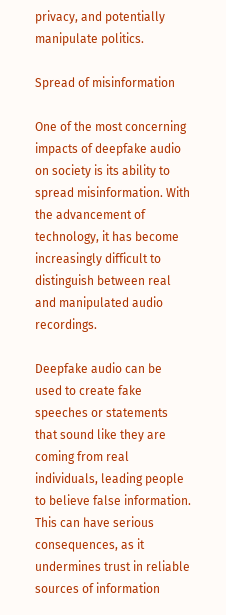privacy, and potentially manipulate politics.

Spread of misinformation

One of the most concerning impacts of deepfake audio on society is its ability to spread misinformation. With the advancement of technology, it has become increasingly difficult to distinguish between real and manipulated audio recordings.

Deepfake audio can be used to create fake speeches or statements that sound like they are coming from real individuals, leading people to believe false information. This can have serious consequences, as it undermines trust in reliable sources of information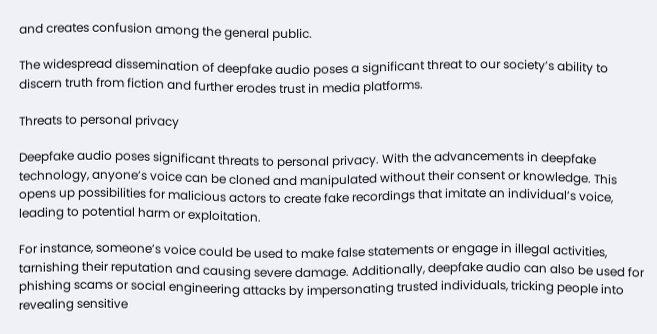and creates confusion among the general public.

The widespread dissemination of deepfake audio poses a significant threat to our society’s ability to discern truth from fiction and further erodes trust in media platforms.

Threats to personal privacy

Deepfake audio poses significant threats to personal privacy. With the advancements in deepfake technology, anyone’s voice can be cloned and manipulated without their consent or knowledge. This opens up possibilities for malicious actors to create fake recordings that imitate an individual’s voice, leading to potential harm or exploitation.

For instance, someone’s voice could be used to make false statements or engage in illegal activities, tarnishing their reputation and causing severe damage. Additionally, deepfake audio can also be used for phishing scams or social engineering attacks by impersonating trusted individuals, tricking people into revealing sensitive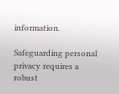information.

Safeguarding personal privacy requires a robust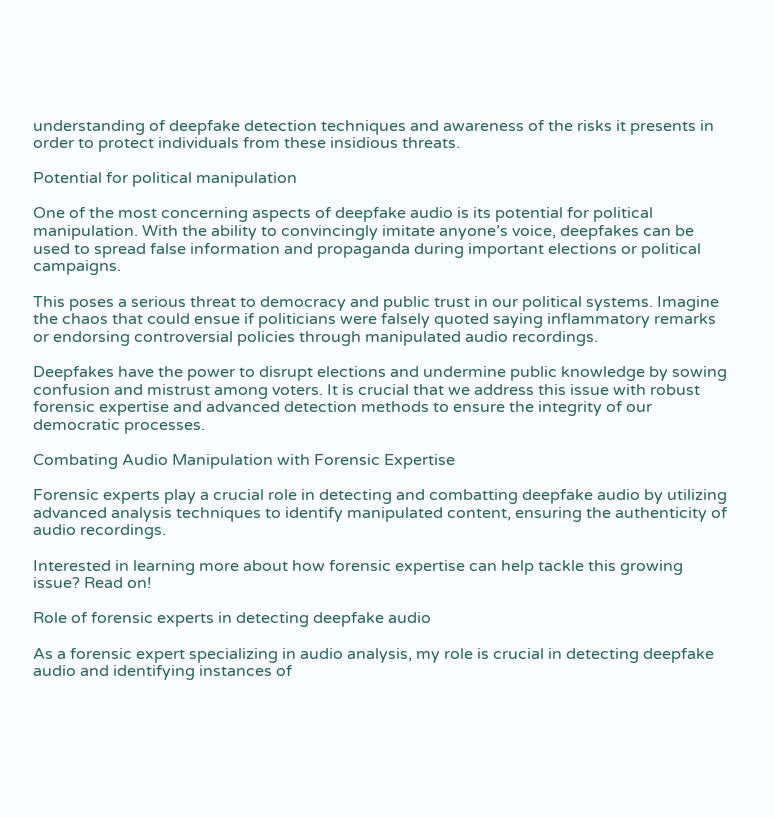understanding of deepfake detection techniques and awareness of the risks it presents in order to protect individuals from these insidious threats.

Potential for political manipulation

One of the most concerning aspects of deepfake audio is its potential for political manipulation. With the ability to convincingly imitate anyone’s voice, deepfakes can be used to spread false information and propaganda during important elections or political campaigns.

This poses a serious threat to democracy and public trust in our political systems. Imagine the chaos that could ensue if politicians were falsely quoted saying inflammatory remarks or endorsing controversial policies through manipulated audio recordings.

Deepfakes have the power to disrupt elections and undermine public knowledge by sowing confusion and mistrust among voters. It is crucial that we address this issue with robust forensic expertise and advanced detection methods to ensure the integrity of our democratic processes.

Combating Audio Manipulation with Forensic Expertise

Forensic experts play a crucial role in detecting and combatting deepfake audio by utilizing advanced analysis techniques to identify manipulated content, ensuring the authenticity of audio recordings.

Interested in learning more about how forensic expertise can help tackle this growing issue? Read on!

Role of forensic experts in detecting deepfake audio

As a forensic expert specializing in audio analysis, my role is crucial in detecting deepfake audio and identifying instances of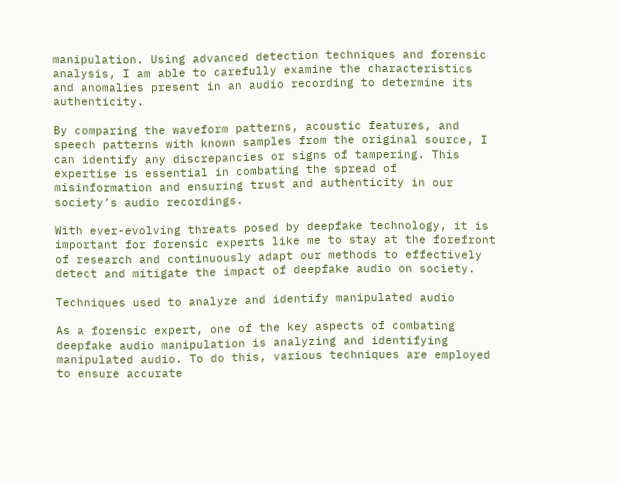manipulation. Using advanced detection techniques and forensic analysis, I am able to carefully examine the characteristics and anomalies present in an audio recording to determine its authenticity.

By comparing the waveform patterns, acoustic features, and speech patterns with known samples from the original source, I can identify any discrepancies or signs of tampering. This expertise is essential in combating the spread of misinformation and ensuring trust and authenticity in our society’s audio recordings.

With ever-evolving threats posed by deepfake technology, it is important for forensic experts like me to stay at the forefront of research and continuously adapt our methods to effectively detect and mitigate the impact of deepfake audio on society.

Techniques used to analyze and identify manipulated audio

As a forensic expert, one of the key aspects of combating deepfake audio manipulation is analyzing and identifying manipulated audio. To do this, various techniques are employed to ensure accurate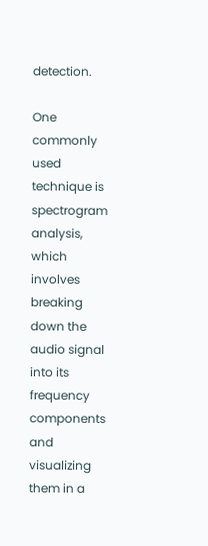detection.

One commonly used technique is spectrogram analysis, which involves breaking down the audio signal into its frequency components and visualizing them in a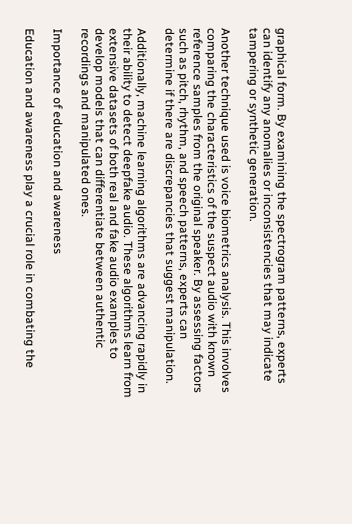graphical form. By examining the spectrogram patterns, experts can identify any anomalies or inconsistencies that may indicate tampering or synthetic generation.

Another technique used is voice biometrics analysis. This involves comparing the characteristics of the suspect audio with known reference samples from the original speaker. By assessing factors such as pitch, rhythm, and speech patterns, experts can determine if there are discrepancies that suggest manipulation.

Additionally, machine learning algorithms are advancing rapidly in their ability to detect deepfake audio. These algorithms learn from extensive datasets of both real and fake audio examples to develop models that can differentiate between authentic recordings and manipulated ones.

Importance of education and awareness

Education and awareness play a crucial role in combating the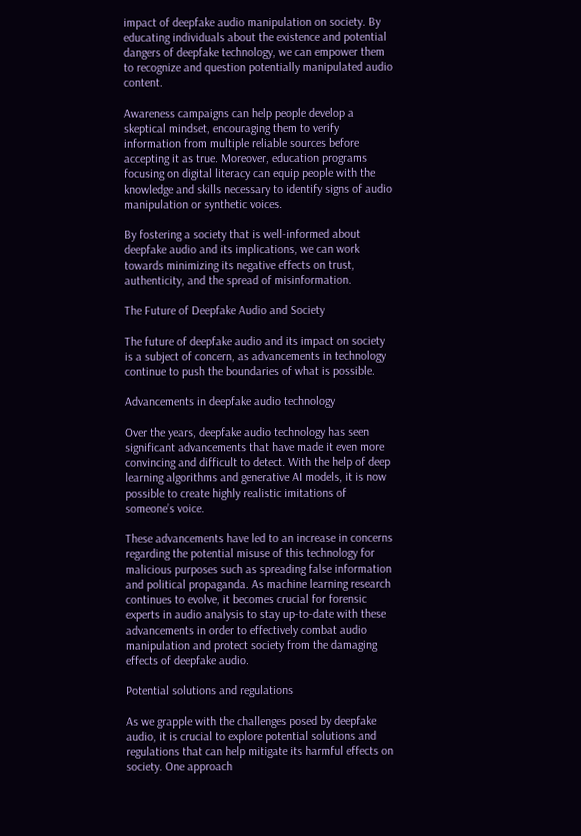impact of deepfake audio manipulation on society. By educating individuals about the existence and potential dangers of deepfake technology, we can empower them to recognize and question potentially manipulated audio content.

Awareness campaigns can help people develop a skeptical mindset, encouraging them to verify information from multiple reliable sources before accepting it as true. Moreover, education programs focusing on digital literacy can equip people with the knowledge and skills necessary to identify signs of audio manipulation or synthetic voices.

By fostering a society that is well-informed about deepfake audio and its implications, we can work towards minimizing its negative effects on trust, authenticity, and the spread of misinformation.

The Future of Deepfake Audio and Society

The future of deepfake audio and its impact on society is a subject of concern, as advancements in technology continue to push the boundaries of what is possible.

Advancements in deepfake audio technology

Over the years, deepfake audio technology has seen significant advancements that have made it even more convincing and difficult to detect. With the help of deep learning algorithms and generative AI models, it is now possible to create highly realistic imitations of someone’s voice.

These advancements have led to an increase in concerns regarding the potential misuse of this technology for malicious purposes such as spreading false information and political propaganda. As machine learning research continues to evolve, it becomes crucial for forensic experts in audio analysis to stay up-to-date with these advancements in order to effectively combat audio manipulation and protect society from the damaging effects of deepfake audio.

Potential solutions and regulations

As we grapple with the challenges posed by deepfake audio, it is crucial to explore potential solutions and regulations that can help mitigate its harmful effects on society. One approach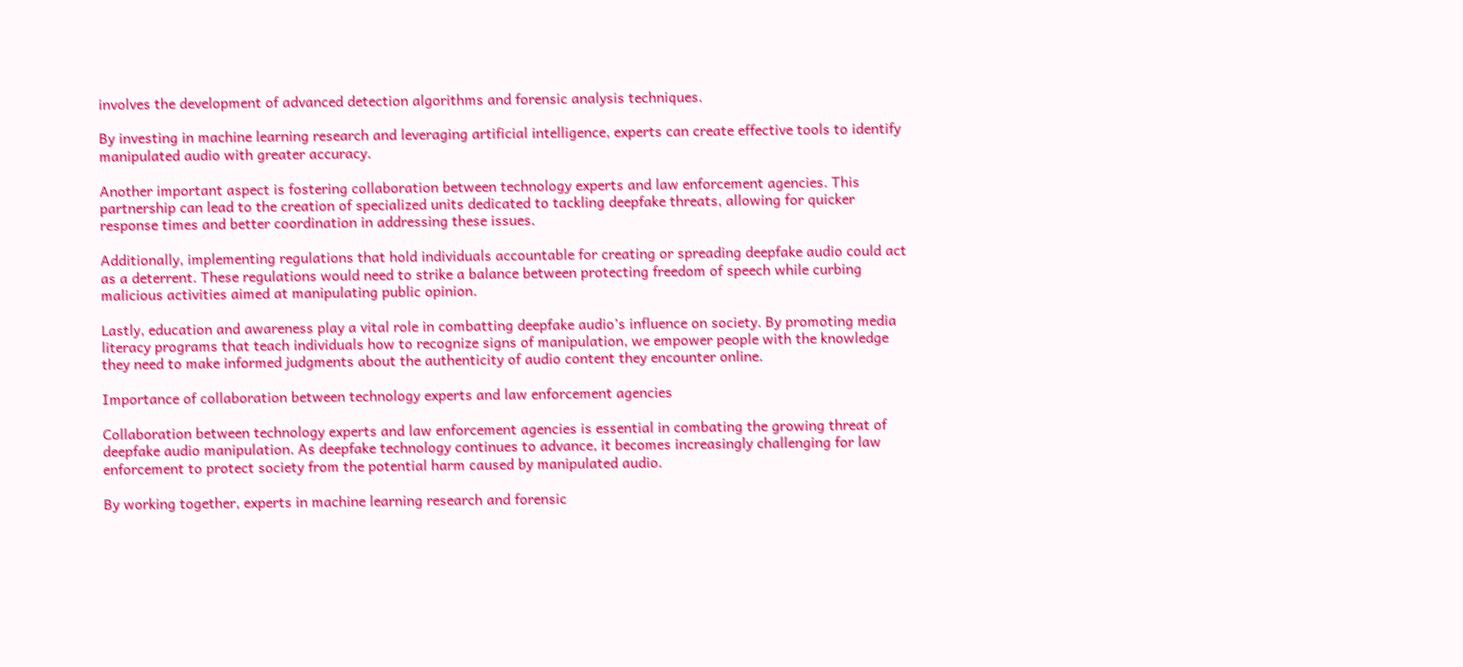involves the development of advanced detection algorithms and forensic analysis techniques.

By investing in machine learning research and leveraging artificial intelligence, experts can create effective tools to identify manipulated audio with greater accuracy.

Another important aspect is fostering collaboration between technology experts and law enforcement agencies. This partnership can lead to the creation of specialized units dedicated to tackling deepfake threats, allowing for quicker response times and better coordination in addressing these issues.

Additionally, implementing regulations that hold individuals accountable for creating or spreading deepfake audio could act as a deterrent. These regulations would need to strike a balance between protecting freedom of speech while curbing malicious activities aimed at manipulating public opinion.

Lastly, education and awareness play a vital role in combatting deepfake audio’s influence on society. By promoting media literacy programs that teach individuals how to recognize signs of manipulation, we empower people with the knowledge they need to make informed judgments about the authenticity of audio content they encounter online.

Importance of collaboration between technology experts and law enforcement agencies

Collaboration between technology experts and law enforcement agencies is essential in combating the growing threat of deepfake audio manipulation. As deepfake technology continues to advance, it becomes increasingly challenging for law enforcement to protect society from the potential harm caused by manipulated audio.

By working together, experts in machine learning research and forensic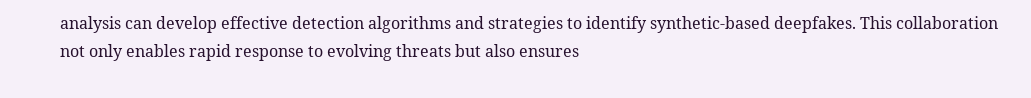analysis can develop effective detection algorithms and strategies to identify synthetic-based deepfakes. This collaboration not only enables rapid response to evolving threats but also ensures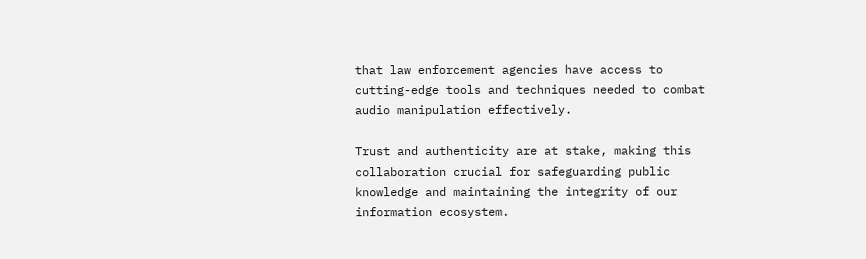that law enforcement agencies have access to cutting-edge tools and techniques needed to combat audio manipulation effectively.

Trust and authenticity are at stake, making this collaboration crucial for safeguarding public knowledge and maintaining the integrity of our information ecosystem.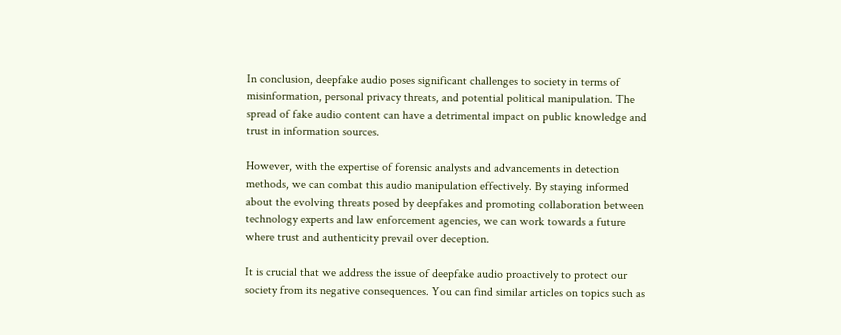In conclusion, deepfake audio poses significant challenges to society in terms of misinformation, personal privacy threats, and potential political manipulation. The spread of fake audio content can have a detrimental impact on public knowledge and trust in information sources.

However, with the expertise of forensic analysts and advancements in detection methods, we can combat this audio manipulation effectively. By staying informed about the evolving threats posed by deepfakes and promoting collaboration between technology experts and law enforcement agencies, we can work towards a future where trust and authenticity prevail over deception.

It is crucial that we address the issue of deepfake audio proactively to protect our society from its negative consequences. You can find similar articles on topics such as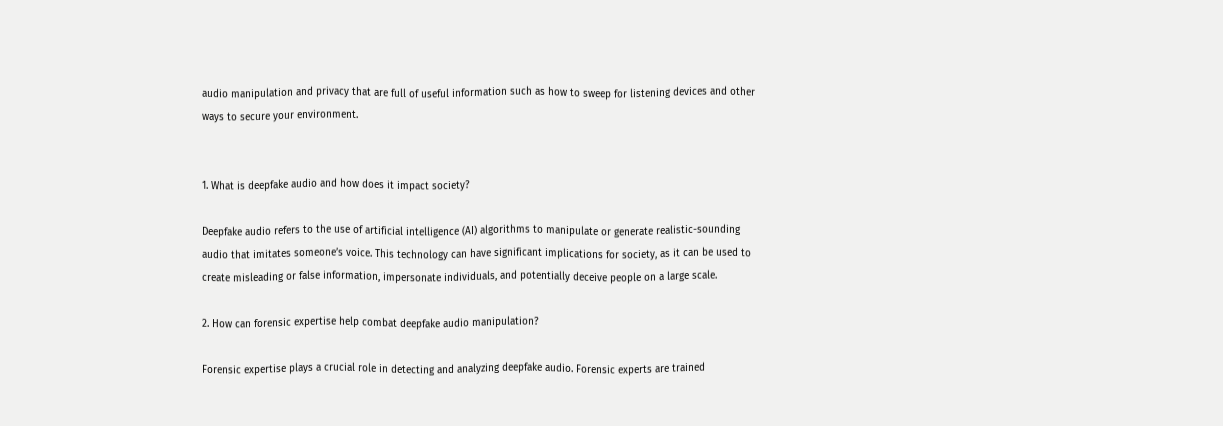audio manipulation and privacy that are full of useful information such as how to sweep for listening devices and other ways to secure your environment.


1. What is deepfake audio and how does it impact society?

Deepfake audio refers to the use of artificial intelligence (AI) algorithms to manipulate or generate realistic-sounding audio that imitates someone’s voice. This technology can have significant implications for society, as it can be used to create misleading or false information, impersonate individuals, and potentially deceive people on a large scale.

2. How can forensic expertise help combat deepfake audio manipulation?

Forensic expertise plays a crucial role in detecting and analyzing deepfake audio. Forensic experts are trained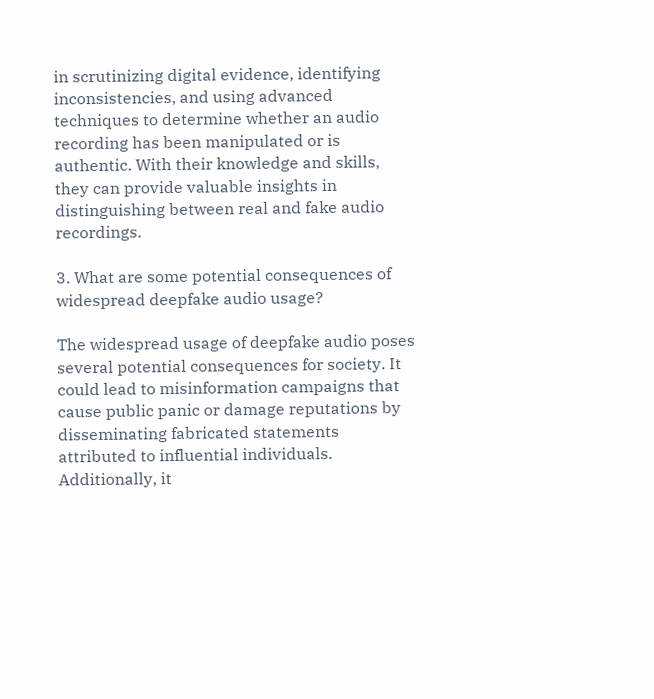in scrutinizing digital evidence, identifying inconsistencies, and using advanced techniques to determine whether an audio recording has been manipulated or is authentic. With their knowledge and skills, they can provide valuable insights in distinguishing between real and fake audio recordings.

3. What are some potential consequences of widespread deepfake audio usage?

The widespread usage of deepfake audio poses several potential consequences for society. It could lead to misinformation campaigns that cause public panic or damage reputations by disseminating fabricated statements attributed to influential individuals. Additionally, it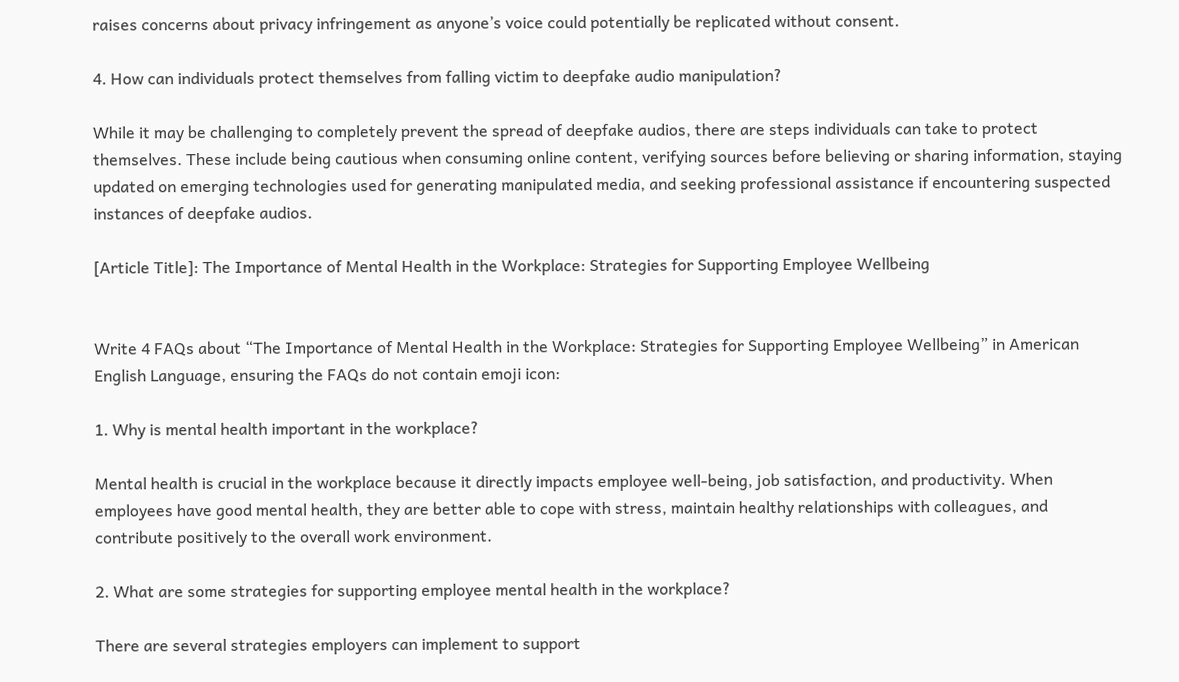raises concerns about privacy infringement as anyone’s voice could potentially be replicated without consent.

4. How can individuals protect themselves from falling victim to deepfake audio manipulation?

While it may be challenging to completely prevent the spread of deepfake audios, there are steps individuals can take to protect themselves. These include being cautious when consuming online content, verifying sources before believing or sharing information, staying updated on emerging technologies used for generating manipulated media, and seeking professional assistance if encountering suspected instances of deepfake audios.

[Article Title]: The Importance of Mental Health in the Workplace: Strategies for Supporting Employee Wellbeing


Write 4 FAQs about “The Importance of Mental Health in the Workplace: Strategies for Supporting Employee Wellbeing” in American English Language, ensuring the FAQs do not contain emoji icon:

1. Why is mental health important in the workplace?

Mental health is crucial in the workplace because it directly impacts employee well-being, job satisfaction, and productivity. When employees have good mental health, they are better able to cope with stress, maintain healthy relationships with colleagues, and contribute positively to the overall work environment.

2. What are some strategies for supporting employee mental health in the workplace?

There are several strategies employers can implement to support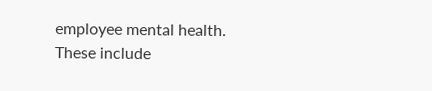employee mental health. These include